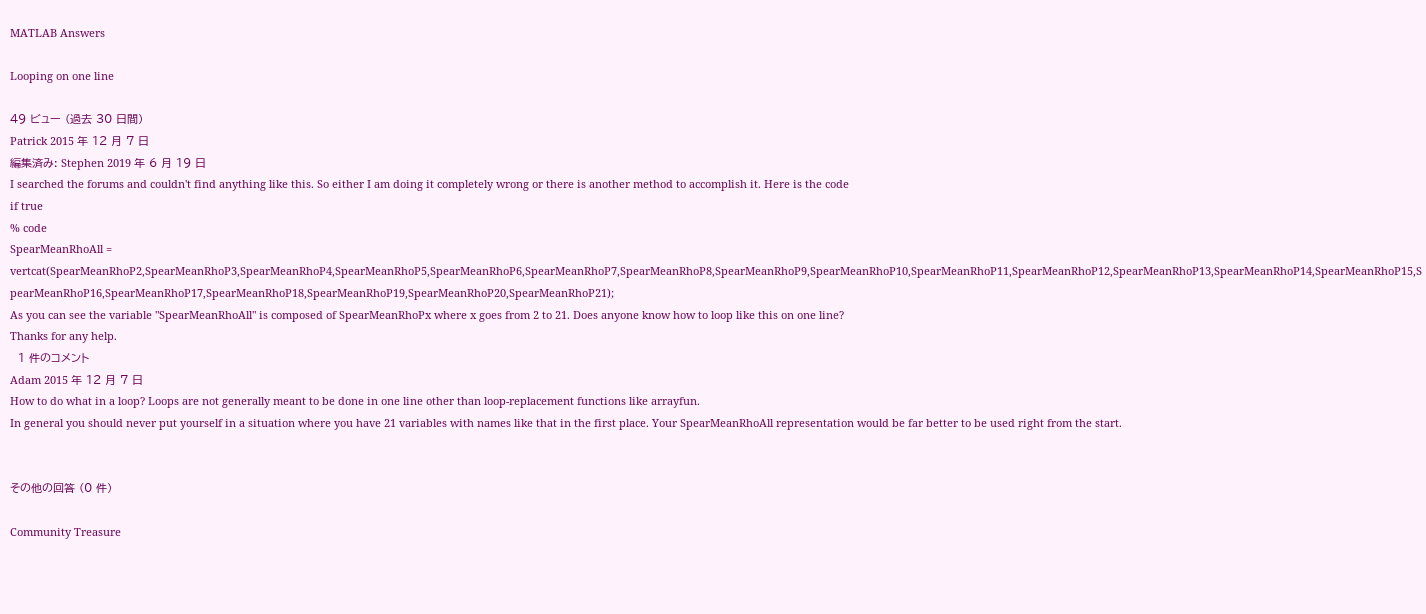MATLAB Answers

Looping on one line

49 ビュー (過去 30 日間)
Patrick 2015 年 12 月 7 日
編集済み: Stephen 2019 年 6 月 19 日
I searched the forums and couldn't find anything like this. So either I am doing it completely wrong or there is another method to accomplish it. Here is the code
if true
% code
SpearMeanRhoAll = vertcat(SpearMeanRhoP2,SpearMeanRhoP3,SpearMeanRhoP4,SpearMeanRhoP5,SpearMeanRhoP6,SpearMeanRhoP7,SpearMeanRhoP8,SpearMeanRhoP9,SpearMeanRhoP10,SpearMeanRhoP11,SpearMeanRhoP12,SpearMeanRhoP13,SpearMeanRhoP14,SpearMeanRhoP15,SpearMeanRhoP16,SpearMeanRhoP17,SpearMeanRhoP18,SpearMeanRhoP19,SpearMeanRhoP20,SpearMeanRhoP21);
As you can see the variable "SpearMeanRhoAll" is composed of SpearMeanRhoPx where x goes from 2 to 21. Does anyone know how to loop like this on one line?
Thanks for any help.
  1 件のコメント
Adam 2015 年 12 月 7 日
How to do what in a loop? Loops are not generally meant to be done in one line other than loop-replacement functions like arrayfun.
In general you should never put yourself in a situation where you have 21 variables with names like that in the first place. Your SpearMeanRhoAll representation would be far better to be used right from the start.


その他の回答 (0 件)

Community Treasure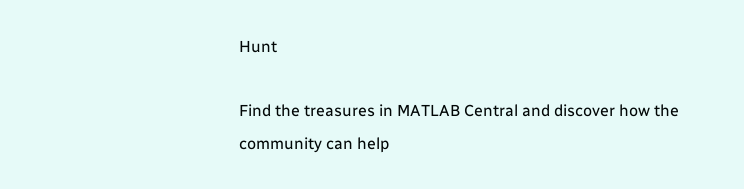Hunt

Find the treasures in MATLAB Central and discover how the community can help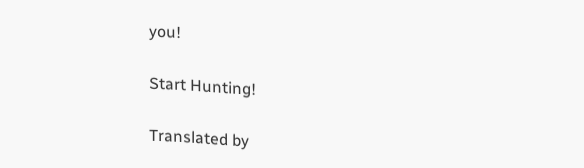you!

Start Hunting!

Translated by